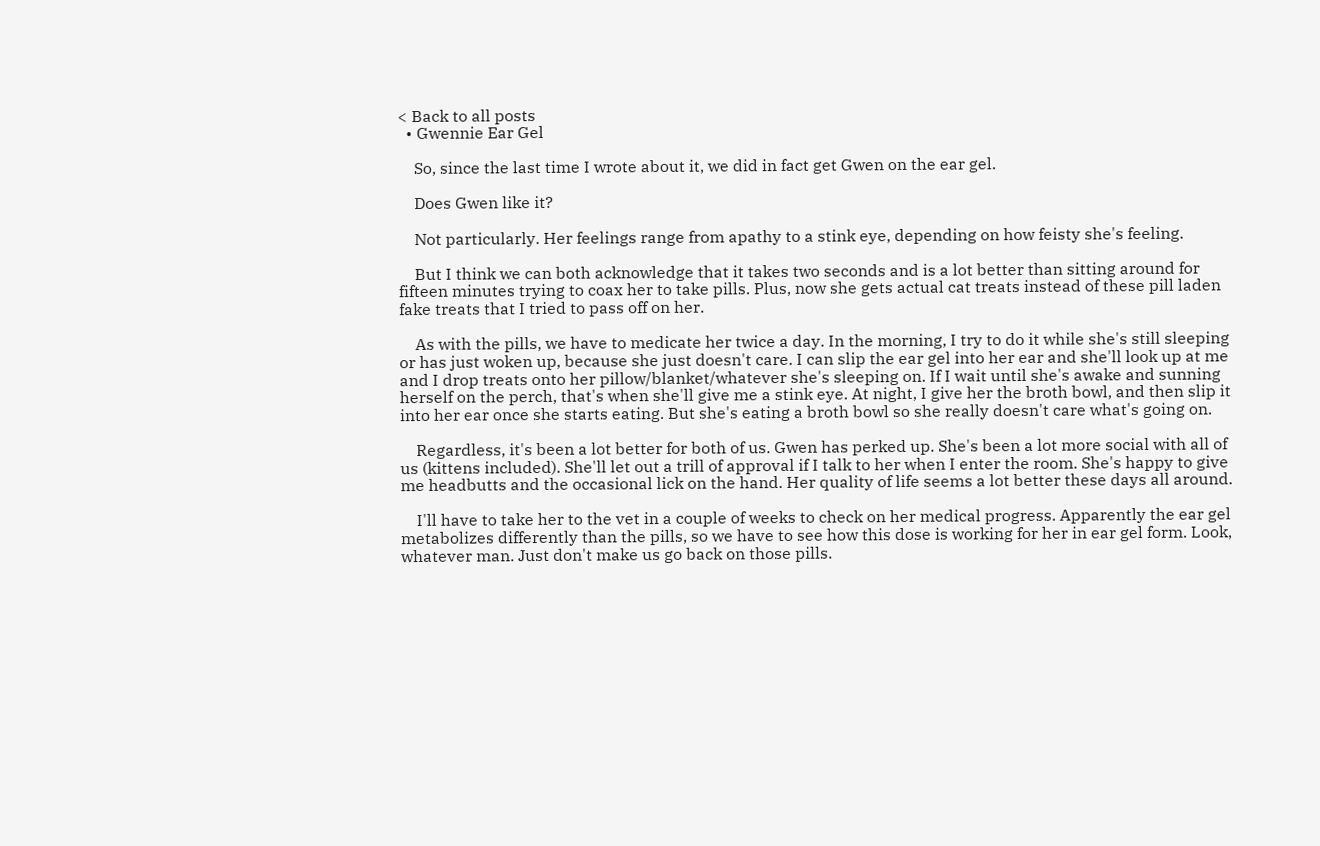< Back to all posts
  • Gwennie Ear Gel

    So, since the last time I wrote about it, we did in fact get Gwen on the ear gel.

    Does Gwen like it?

    Not particularly. Her feelings range from apathy to a stink eye, depending on how feisty she's feeling.

    But I think we can both acknowledge that it takes two seconds and is a lot better than sitting around for fifteen minutes trying to coax her to take pills. Plus, now she gets actual cat treats instead of these pill laden fake treats that I tried to pass off on her.

    As with the pills, we have to medicate her twice a day. In the morning, I try to do it while she's still sleeping or has just woken up, because she just doesn't care. I can slip the ear gel into her ear and she'll look up at me and I drop treats onto her pillow/blanket/whatever she's sleeping on. If I wait until she's awake and sunning herself on the perch, that's when she'll give me a stink eye. At night, I give her the broth bowl, and then slip it into her ear once she starts eating. But she's eating a broth bowl so she really doesn't care what's going on.

    Regardless, it's been a lot better for both of us. Gwen has perked up. She's been a lot more social with all of us (kittens included). She'll let out a trill of approval if I talk to her when I enter the room. She's happy to give me headbutts and the occasional lick on the hand. Her quality of life seems a lot better these days all around.

    I'll have to take her to the vet in a couple of weeks to check on her medical progress. Apparently the ear gel metabolizes differently than the pills, so we have to see how this dose is working for her in ear gel form. Look, whatever man. Just don't make us go back on those pills.